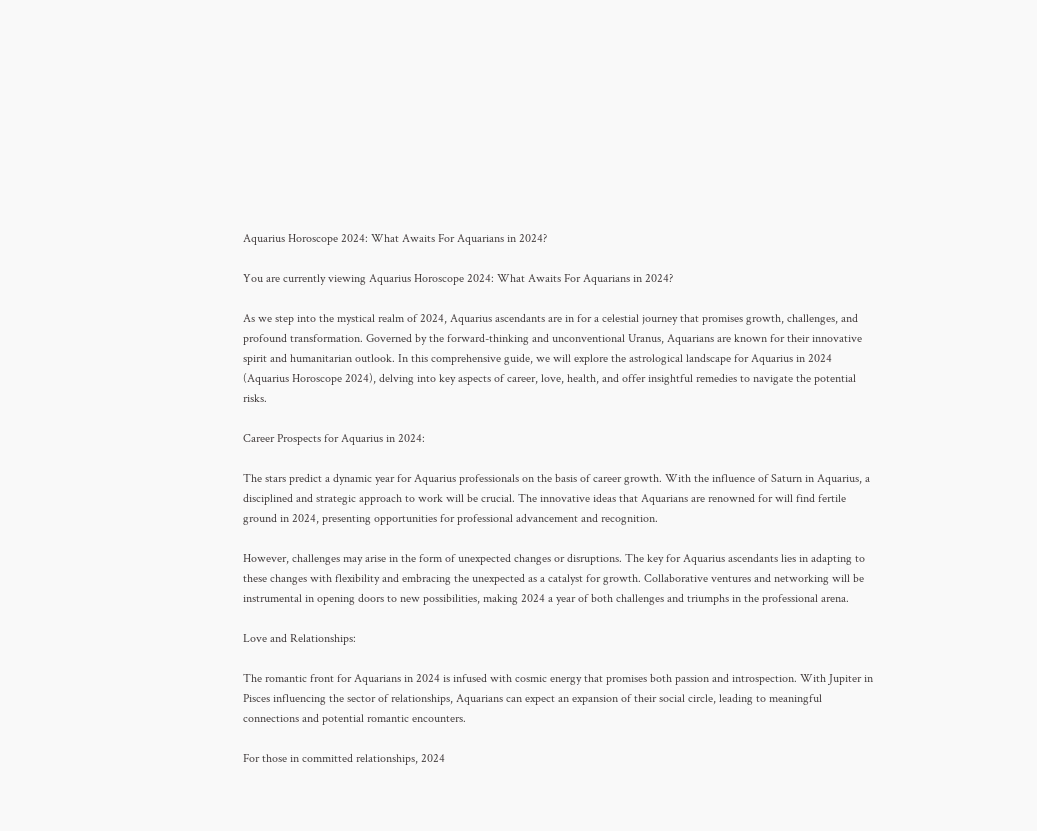Aquarius Horoscope 2024: What Awaits For Aquarians in 2024?

You are currently viewing Aquarius Horoscope 2024: What Awaits For Aquarians in 2024?

As we step into the mystical realm of 2024, Aquarius ascendants are in for a celestial journey that promises growth, challenges, and profound transformation. Governed by the forward-thinking and unconventional Uranus, Aquarians are known for their innovative spirit and humanitarian outlook. In this comprehensive guide, we will explore the astrological landscape for Aquarius in 2024 (Aquarius Horoscope 2024), delving into key aspects of career, love, health, and offer insightful remedies to navigate the potential risks.

Career Prospects for Aquarius in 2024:

The stars predict a dynamic year for Aquarius professionals on the basis of career growth. With the influence of Saturn in Aquarius, a disciplined and strategic approach to work will be crucial. The innovative ideas that Aquarians are renowned for will find fertile ground in 2024, presenting opportunities for professional advancement and recognition.

However, challenges may arise in the form of unexpected changes or disruptions. The key for Aquarius ascendants lies in adapting to these changes with flexibility and embracing the unexpected as a catalyst for growth. Collaborative ventures and networking will be instrumental in opening doors to new possibilities, making 2024 a year of both challenges and triumphs in the professional arena.

Love and Relationships:

The romantic front for Aquarians in 2024 is infused with cosmic energy that promises both passion and introspection. With Jupiter in Pisces influencing the sector of relationships, Aquarians can expect an expansion of their social circle, leading to meaningful connections and potential romantic encounters.

For those in committed relationships, 2024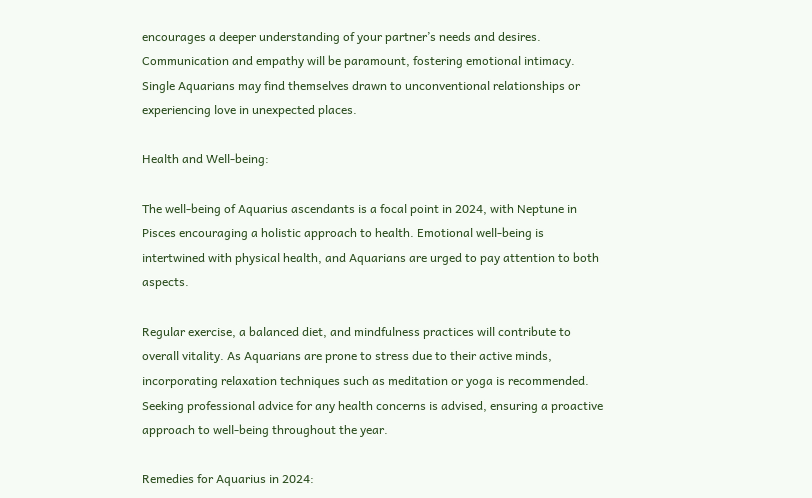encourages a deeper understanding of your partner’s needs and desires. Communication and empathy will be paramount, fostering emotional intimacy. Single Aquarians may find themselves drawn to unconventional relationships or experiencing love in unexpected places.

Health and Well-being:

The well-being of Aquarius ascendants is a focal point in 2024, with Neptune in Pisces encouraging a holistic approach to health. Emotional well-being is intertwined with physical health, and Aquarians are urged to pay attention to both aspects.

Regular exercise, a balanced diet, and mindfulness practices will contribute to overall vitality. As Aquarians are prone to stress due to their active minds, incorporating relaxation techniques such as meditation or yoga is recommended. Seeking professional advice for any health concerns is advised, ensuring a proactive approach to well-being throughout the year.

Remedies for Aquarius in 2024: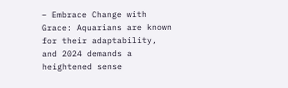– Embrace Change with Grace: Aquarians are known for their adaptability, and 2024 demands a heightened sense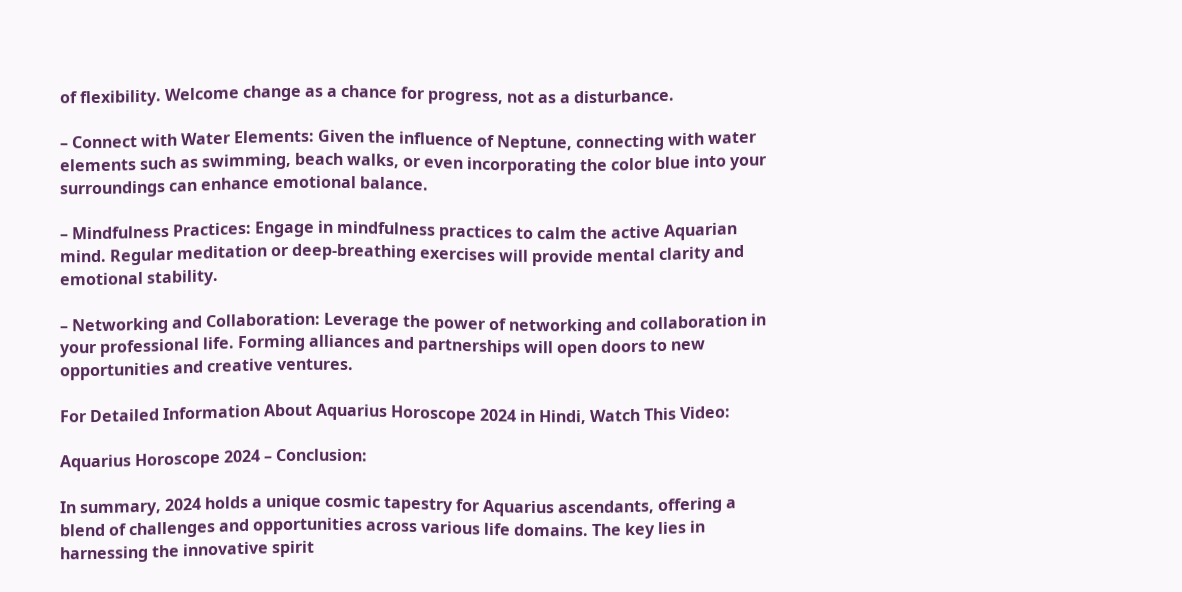of flexibility. Welcome change as a chance for progress, not as a disturbance.

– Connect with Water Elements: Given the influence of Neptune, connecting with water elements such as swimming, beach walks, or even incorporating the color blue into your surroundings can enhance emotional balance.

– Mindfulness Practices: Engage in mindfulness practices to calm the active Aquarian mind. Regular meditation or deep-breathing exercises will provide mental clarity and emotional stability.

– Networking and Collaboration: Leverage the power of networking and collaboration in your professional life. Forming alliances and partnerships will open doors to new opportunities and creative ventures.

For Detailed Information About Aquarius Horoscope 2024 in Hindi, Watch This Video:

Aquarius Horoscope 2024 – Conclusion:

In summary, 2024 holds a unique cosmic tapestry for Aquarius ascendants, offering a blend of challenges and opportunities across various life domains. The key lies in harnessing the innovative spirit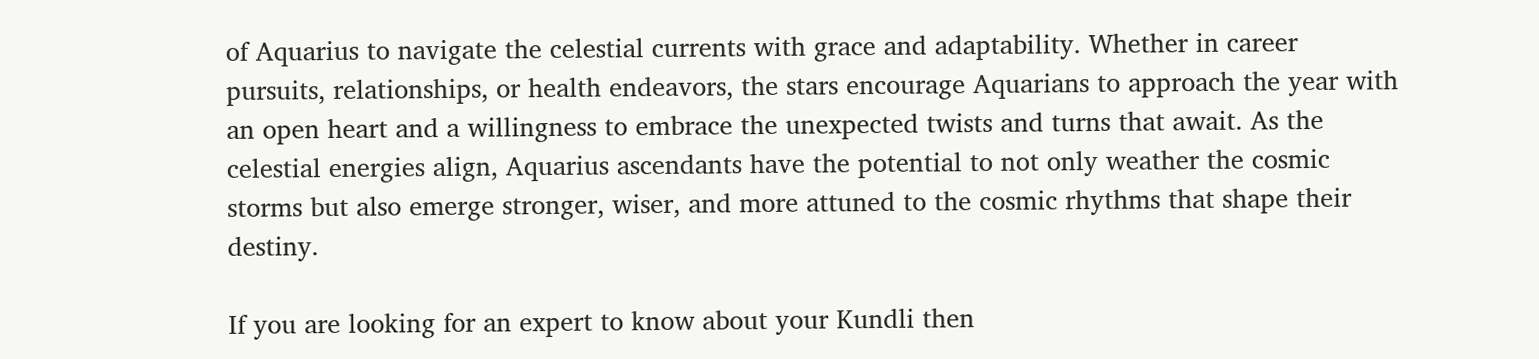of Aquarius to navigate the celestial currents with grace and adaptability. Whether in career pursuits, relationships, or health endeavors, the stars encourage Aquarians to approach the year with an open heart and a willingness to embrace the unexpected twists and turns that await. As the celestial energies align, Aquarius ascendants have the potential to not only weather the cosmic storms but also emerge stronger, wiser, and more attuned to the cosmic rhythms that shape their destiny.

If you are looking for an expert to know about your Kundli then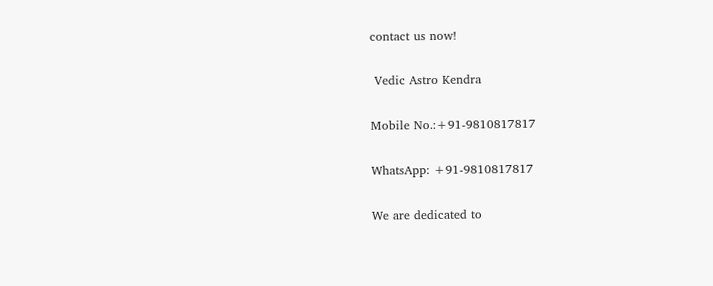contact us now!

 Vedic Astro Kendra

Mobile No.:+91-9810817817

WhatsApp: +91-9810817817

We are dedicated to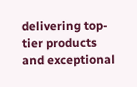delivering top-tier products and exceptional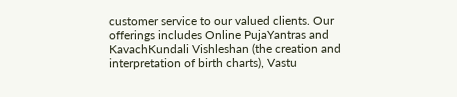customer service to our valued clients. Our offerings includes Online PujaYantras and KavachKundali Vishleshan (the creation and interpretation of birth charts), Vastu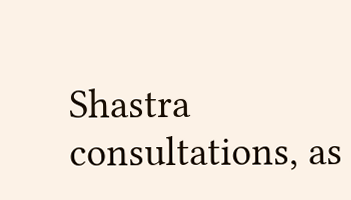Shastra consultations, as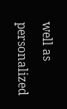well as personalized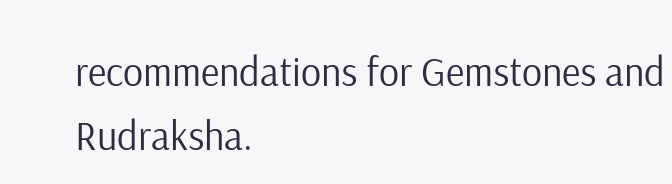recommendations for Gemstones and Rudraksha.